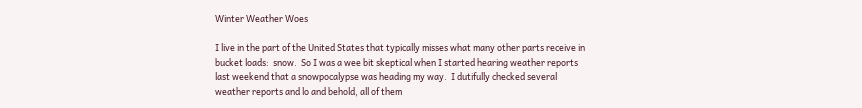Winter Weather Woes

I live in the part of the United States that typically misses what many other parts receive in bucket loads:  snow.  So I was a wee bit skeptical when I started hearing weather reports last weekend that a snowpocalypse was heading my way.  I dutifully checked several weather reports and lo and behold, all of them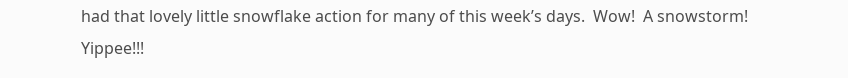had that lovely little snowflake action for many of this week’s days.  Wow!  A snowstorm!  Yippee!!!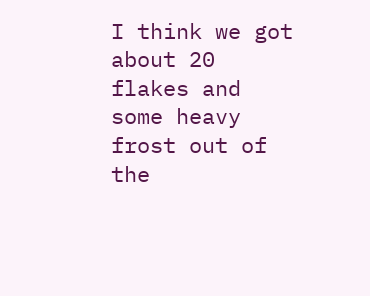I think we got about 20 flakes and some heavy frost out of the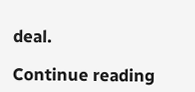deal.

Continue reading